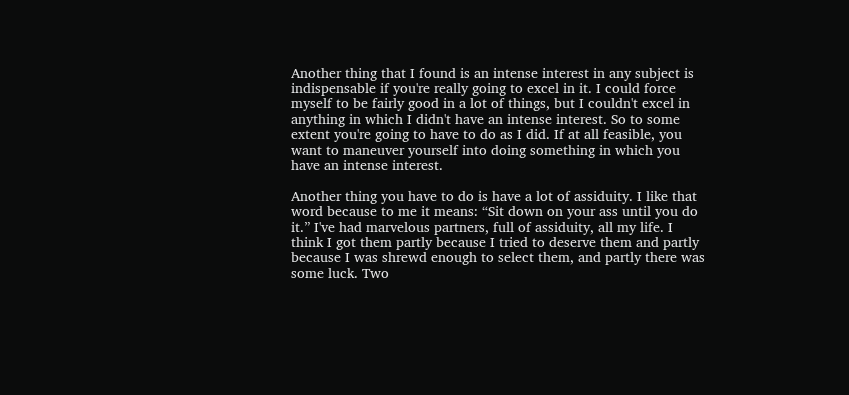Another thing that I found is an intense interest in any subject is indispensable if you're really going to excel in it. I could force myself to be fairly good in a lot of things, but I couldn't excel in anything in which I didn't have an intense interest. So to some extent you're going to have to do as I did. If at all feasible, you want to maneuver yourself into doing something in which you have an intense interest.

Another thing you have to do is have a lot of assiduity. I like that word because to me it means: “Sit down on your ass until you do it.” I've had marvelous partners, full of assiduity, all my life. I think I got them partly because I tried to deserve them and partly because I was shrewd enough to select them, and partly there was some luck. Two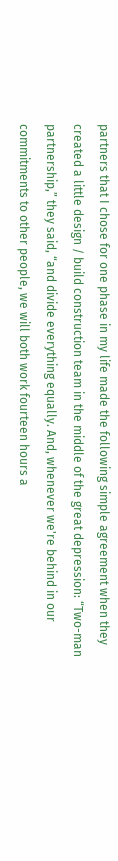partners that I chose for one phase in my life made the following simple agreement when they created a little design / build construction team in the middle of the great depression: “Two-man partnership,” they said, “and divide everything equally. And, whenever we're behind in our commitments to other people, we will both work fourteen hours a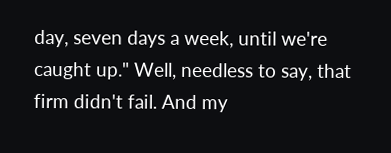day, seven days a week, until we're caught up." Well, needless to say, that firm didn't fail. And my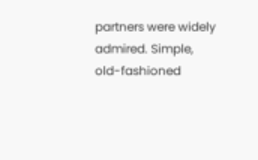partners were widely admired. Simple, old-fashioned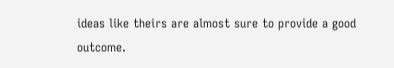ideas like theirs are almost sure to provide a good outcome.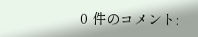0 件のコメント: